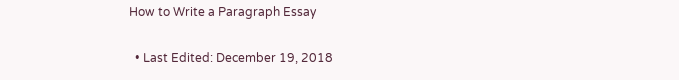How to Write a Paragraph Essay

  • Last Edited: December 19, 2018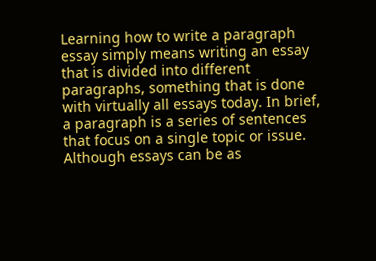Learning how to write a paragraph essay simply means writing an essay that is divided into different paragraphs, something that is done with virtually all essays today. In brief, a paragraph is a series of sentences that focus on a single topic or issue. Although essays can be as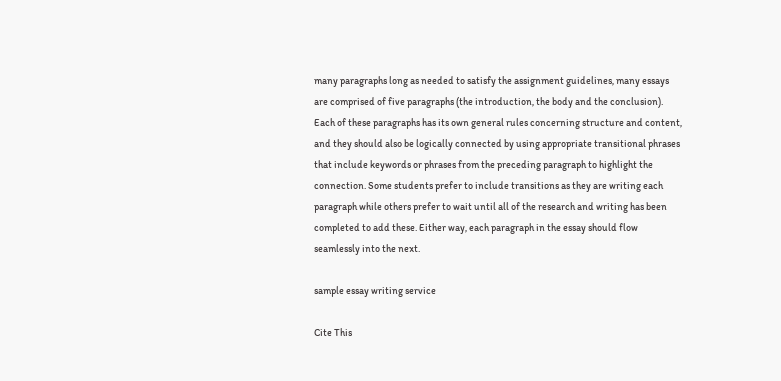many paragraphs long as needed to satisfy the assignment guidelines, many essays are comprised of five paragraphs (the introduction, the body and the conclusion). Each of these paragraphs has its own general rules concerning structure and content, and they should also be logically connected by using appropriate transitional phrases that include keywords or phrases from the preceding paragraph to highlight the connection. Some students prefer to include transitions as they are writing each paragraph while others prefer to wait until all of the research and writing has been completed to add these. Either way, each paragraph in the essay should flow seamlessly into the next.

sample essay writing service

Cite This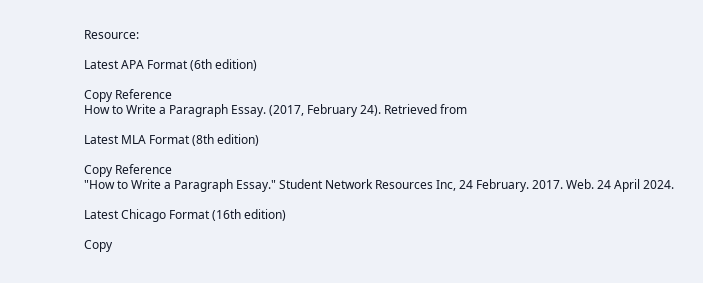Resource:

Latest APA Format (6th edition)

Copy Reference
How to Write a Paragraph Essay. (2017, February 24). Retrieved from

Latest MLA Format (8th edition)

Copy Reference
"How to Write a Paragraph Essay." Student Network Resources Inc, 24 February. 2017. Web. 24 April 2024.

Latest Chicago Format (16th edition)

Copy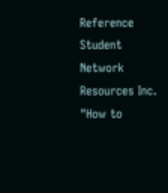Reference
Student Network Resources Inc. "How to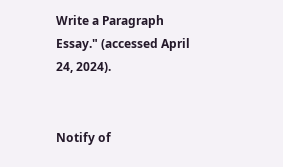Write a Paragraph Essay." (accessed April 24, 2024).


Notify of